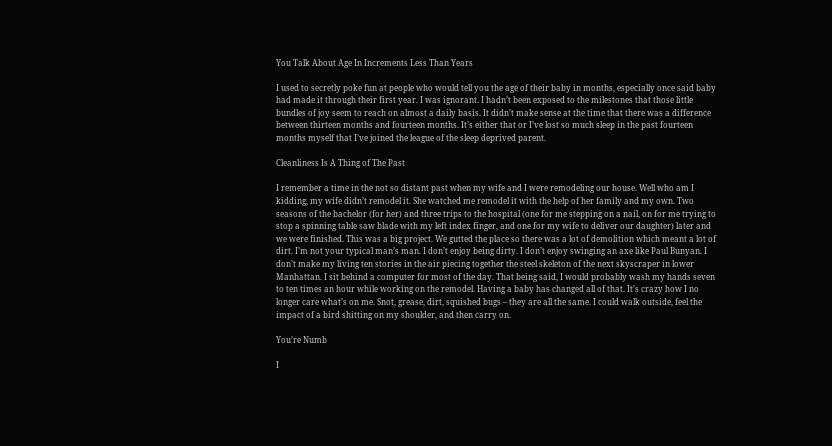You Talk About Age In Increments Less Than Years

I used to secretly poke fun at people who would tell you the age of their baby in months, especially once said baby had made it through their first year. I was ignorant. I hadn’t been exposed to the milestones that those little bundles of joy seem to reach on almost a daily basis. It didn’t make sense at the time that there was a difference between thirteen months and fourteen months. It’s either that or I’ve lost so much sleep in the past fourteen months myself that I’ve joined the league of the sleep deprived parent.

Cleanliness Is A Thing of The Past

I remember a time in the not so distant past when my wife and I were remodeling our house. Well who am I kidding, my wife didn’t remodel it. She watched me remodel it with the help of her family and my own. Two seasons of the bachelor (for her) and three trips to the hospital (one for me stepping on a nail, on for me trying to stop a spinning table saw blade with my left index finger, and one for my wife to deliver our daughter) later and we were finished. This was a big project. We gutted the place so there was a lot of demolition which meant a lot of dirt. I’m not your typical man’s man. I don’t enjoy being dirty. I don’t enjoy swinging an axe like Paul Bunyan. I don’t make my living ten stories in the air piecing together the steel skeleton of the next skyscraper in lower Manhattan. I sit behind a computer for most of the day. That being said, I would probably wash my hands seven to ten times an hour while working on the remodel. Having a baby has changed all of that. It’s crazy how I no longer care what’s on me. Snot, grease, dirt, squished bugs – they are all the same. I could walk outside, feel the impact of a bird shitting on my shoulder, and then carry on.

You’re Numb

I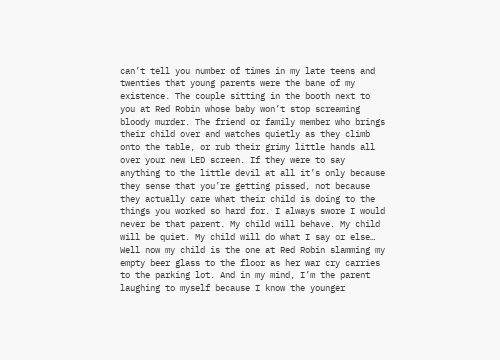can’t tell you number of times in my late teens and twenties that young parents were the bane of my existence. The couple sitting in the booth next to you at Red Robin whose baby won’t stop screaming bloody murder. The friend or family member who brings their child over and watches quietly as they climb onto the table, or rub their grimy little hands all over your new LED screen. If they were to say anything to the little devil at all it’s only because they sense that you’re getting pissed, not because they actually care what their child is doing to the things you worked so hard for. I always swore I would never be that parent. My child will behave. My child will be quiet. My child will do what I say or else… Well now my child is the one at Red Robin slamming my empty beer glass to the floor as her war cry carries to the parking lot. And in my mind, I’m the parent laughing to myself because I know the younger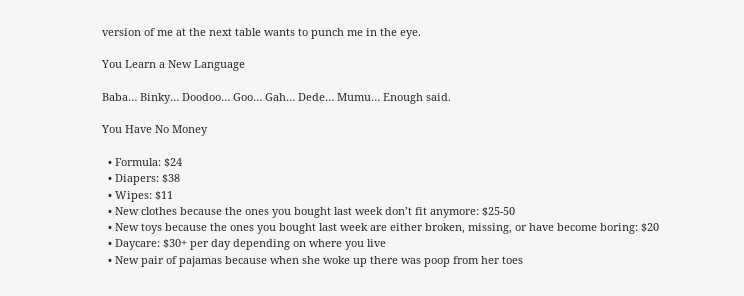version of me at the next table wants to punch me in the eye.

You Learn a New Language

Baba… Binky… Doodoo… Goo… Gah… Dede… Mumu… Enough said.

You Have No Money

  • Formula: $24
  • Diapers: $38
  • Wipes: $11
  • New clothes because the ones you bought last week don’t fit anymore: $25-50
  • New toys because the ones you bought last week are either broken, missing, or have become boring: $20
  • Daycare: $30+ per day depending on where you live
  • New pair of pajamas because when she woke up there was poop from her toes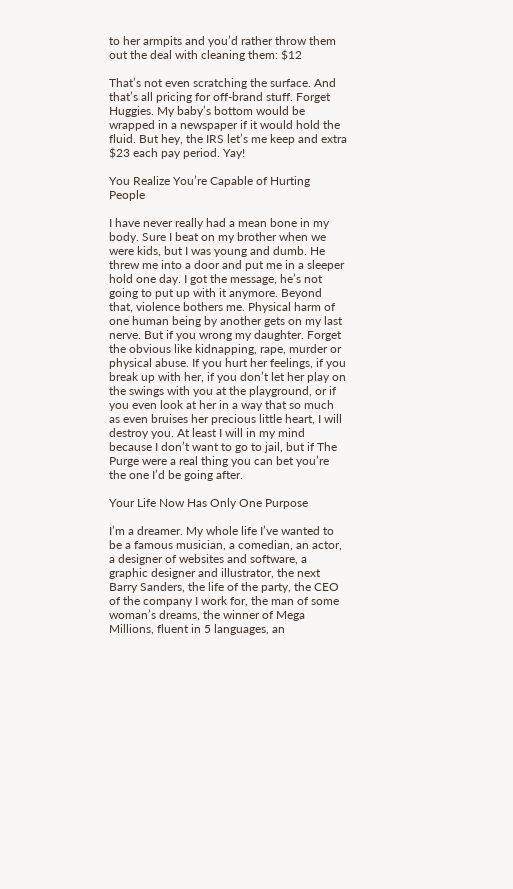to her armpits and you’d rather throw them out the deal with cleaning them: $12

That’s not even scratching the surface. And that’s all pricing for off-brand stuff. Forget Huggies. My baby’s bottom would be wrapped in a newspaper if it would hold the fluid. But hey, the IRS let’s me keep and extra $23 each pay period. Yay!

You Realize You’re Capable of Hurting People

I have never really had a mean bone in my body. Sure I beat on my brother when we were kids, but I was young and dumb. He threw me into a door and put me in a sleeper hold one day. I got the message, he’s not going to put up with it anymore. Beyond that, violence bothers me. Physical harm of one human being by another gets on my last nerve. But if you wrong my daughter. Forget the obvious like kidnapping, rape, murder or physical abuse. If you hurt her feelings, if you break up with her, if you don’t let her play on the swings with you at the playground, or if you even look at her in a way that so much as even bruises her precious little heart, I will destroy you. At least I will in my mind because I don’t want to go to jail, but if The Purge were a real thing you can bet you’re the one I’d be going after.

Your Life Now Has Only One Purpose

I’m a dreamer. My whole life I’ve wanted to be a famous musician, a comedian, an actor, a designer of websites and software, a graphic designer and illustrator, the next Barry Sanders, the life of the party, the CEO of the company I work for, the man of some woman’s dreams, the winner of Mega Millions, fluent in 5 languages, an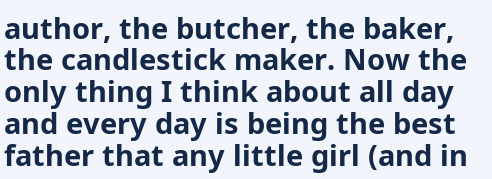author, the butcher, the baker, the candlestick maker. Now the only thing I think about all day and every day is being the best father that any little girl (and in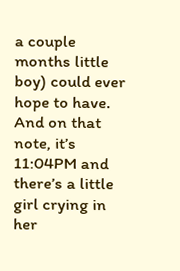a couple months little boy) could ever hope to have. And on that note, it’s 11:04PM and there’s a little girl crying in her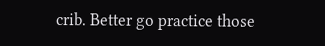crib. Better go practice those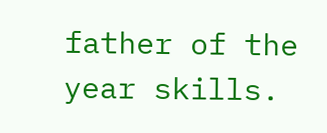father of the year skills.